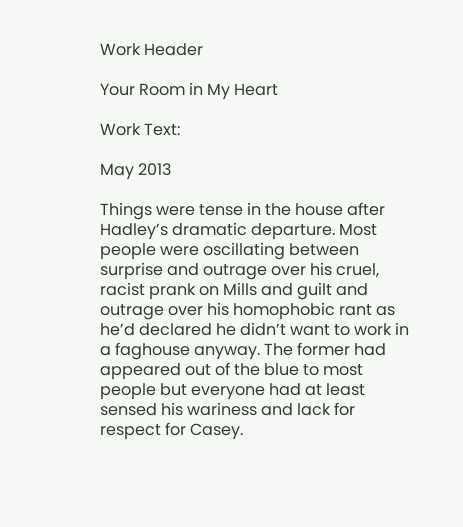Work Header

Your Room in My Heart

Work Text:

May 2013

Things were tense in the house after Hadley’s dramatic departure. Most people were oscillating between surprise and outrage over his cruel, racist prank on Mills and guilt and outrage over his homophobic rant as he’d declared he didn’t want to work in a faghouse anyway. The former had appeared out of the blue to most people but everyone had at least sensed his wariness and lack for respect for Casey.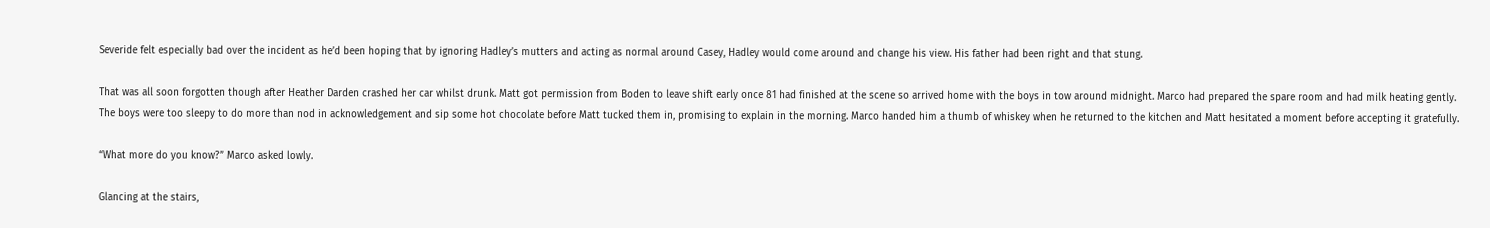Severide felt especially bad over the incident as he’d been hoping that by ignoring Hadley’s mutters and acting as normal around Casey, Hadley would come around and change his view. His father had been right and that stung.

That was all soon forgotten though after Heather Darden crashed her car whilst drunk. Matt got permission from Boden to leave shift early once 81 had finished at the scene so arrived home with the boys in tow around midnight. Marco had prepared the spare room and had milk heating gently. The boys were too sleepy to do more than nod in acknowledgement and sip some hot chocolate before Matt tucked them in, promising to explain in the morning. Marco handed him a thumb of whiskey when he returned to the kitchen and Matt hesitated a moment before accepting it gratefully.

“What more do you know?” Marco asked lowly.

Glancing at the stairs,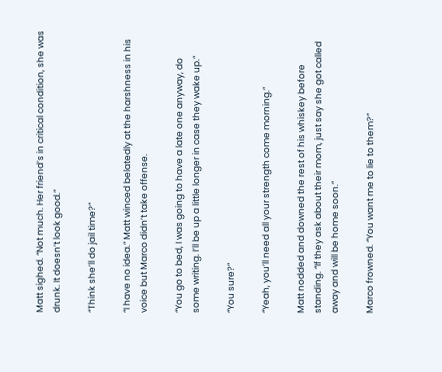Matt sighed. “Not much. Her friend’s in critical condition, she was drunk. It doesn’t look good.”

“Think she’ll do jail time?”

“I have no idea.” Matt winced belatedly at the harshness in his voice but Marco didn’t take offense.

“You go to bed, I was going to have a late one anyway, do some writing. I’ll be up a little longer in case they wake up.”

“You sure?”

“Yeah, you’ll need all your strength come morning.”

Matt nodded and downed the rest of his whiskey before standing. “If they ask about their mom, just say she got called away and will be home soon.”

Marco frowned. “You want me to lie to them?”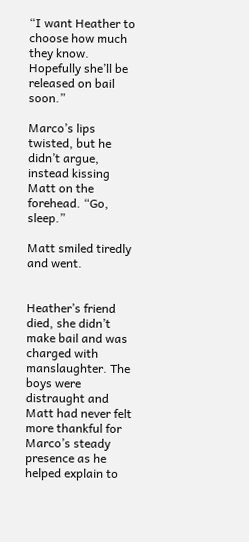“I want Heather to choose how much they know. Hopefully she’ll be released on bail soon.”

Marco’s lips twisted, but he didn’t argue, instead kissing Matt on the forehead. “Go, sleep.”

Matt smiled tiredly and went.


Heather’s friend died, she didn’t make bail and was charged with manslaughter. The boys were distraught and Matt had never felt more thankful for Marco’s steady presence as he helped explain to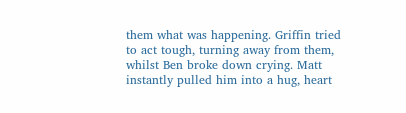them what was happening. Griffin tried to act tough, turning away from them, whilst Ben broke down crying. Matt instantly pulled him into a hug, heart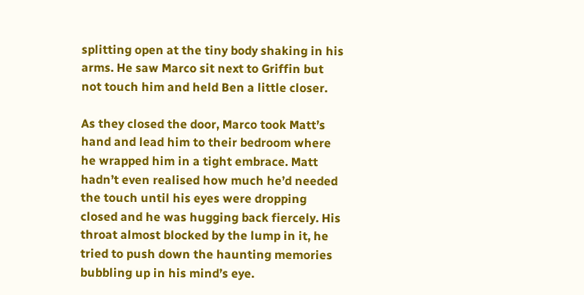splitting open at the tiny body shaking in his arms. He saw Marco sit next to Griffin but not touch him and held Ben a little closer.

As they closed the door, Marco took Matt’s hand and lead him to their bedroom where he wrapped him in a tight embrace. Matt hadn’t even realised how much he’d needed the touch until his eyes were dropping closed and he was hugging back fiercely. His throat almost blocked by the lump in it, he tried to push down the haunting memories bubbling up in his mind’s eye.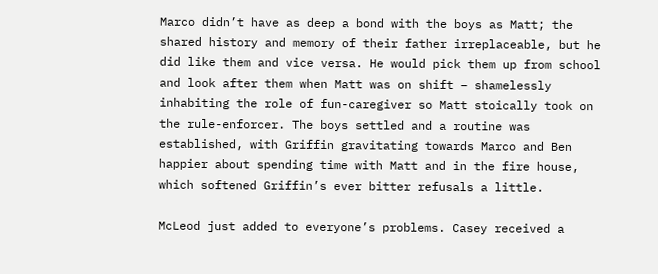Marco didn’t have as deep a bond with the boys as Matt; the shared history and memory of their father irreplaceable, but he did like them and vice versa. He would pick them up from school and look after them when Matt was on shift – shamelessly inhabiting the role of fun-caregiver so Matt stoically took on the rule-enforcer. The boys settled and a routine was established, with Griffin gravitating towards Marco and Ben happier about spending time with Matt and in the fire house, which softened Griffin’s ever bitter refusals a little.

McLeod just added to everyone’s problems. Casey received a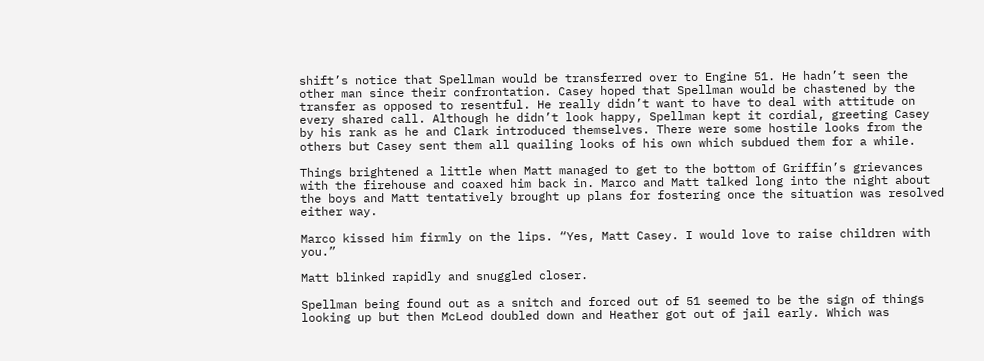shift’s notice that Spellman would be transferred over to Engine 51. He hadn’t seen the other man since their confrontation. Casey hoped that Spellman would be chastened by the transfer as opposed to resentful. He really didn’t want to have to deal with attitude on every shared call. Although he didn’t look happy, Spellman kept it cordial, greeting Casey by his rank as he and Clark introduced themselves. There were some hostile looks from the others but Casey sent them all quailing looks of his own which subdued them for a while.

Things brightened a little when Matt managed to get to the bottom of Griffin’s grievances with the firehouse and coaxed him back in. Marco and Matt talked long into the night about the boys and Matt tentatively brought up plans for fostering once the situation was resolved either way.

Marco kissed him firmly on the lips. “Yes, Matt Casey. I would love to raise children with you.”

Matt blinked rapidly and snuggled closer.

Spellman being found out as a snitch and forced out of 51 seemed to be the sign of things looking up but then McLeod doubled down and Heather got out of jail early. Which was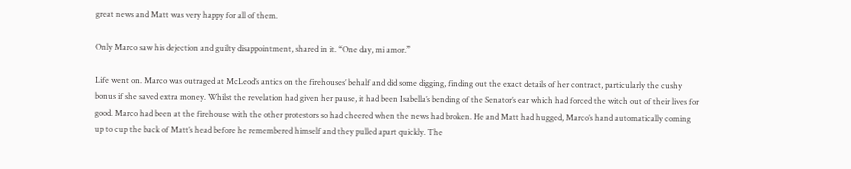great news and Matt was very happy for all of them.

Only Marco saw his dejection and guilty disappointment, shared in it. “One day, mi amor.”

Life went on. Marco was outraged at McLeod’s antics on the firehouses’ behalf and did some digging, finding out the exact details of her contract, particularly the cushy bonus if she saved extra money. Whilst the revelation had given her pause, it had been Isabella’s bending of the Senator’s ear which had forced the witch out of their lives for good. Marco had been at the firehouse with the other protestors so had cheered when the news had broken. He and Matt had hugged, Marco’s hand automatically coming up to cup the back of Matt’s head before he remembered himself and they pulled apart quickly. The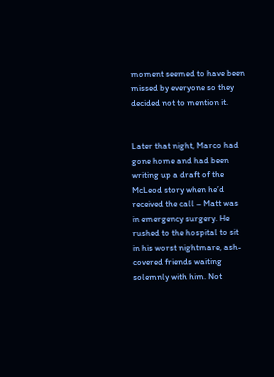moment seemed to have been missed by everyone so they decided not to mention it.


Later that night, Marco had gone home and had been writing up a draft of the McLeod story when he’d received the call – Matt was in emergency surgery. He rushed to the hospital to sit in his worst nightmare, ash-covered friends waiting solemnly with him. Not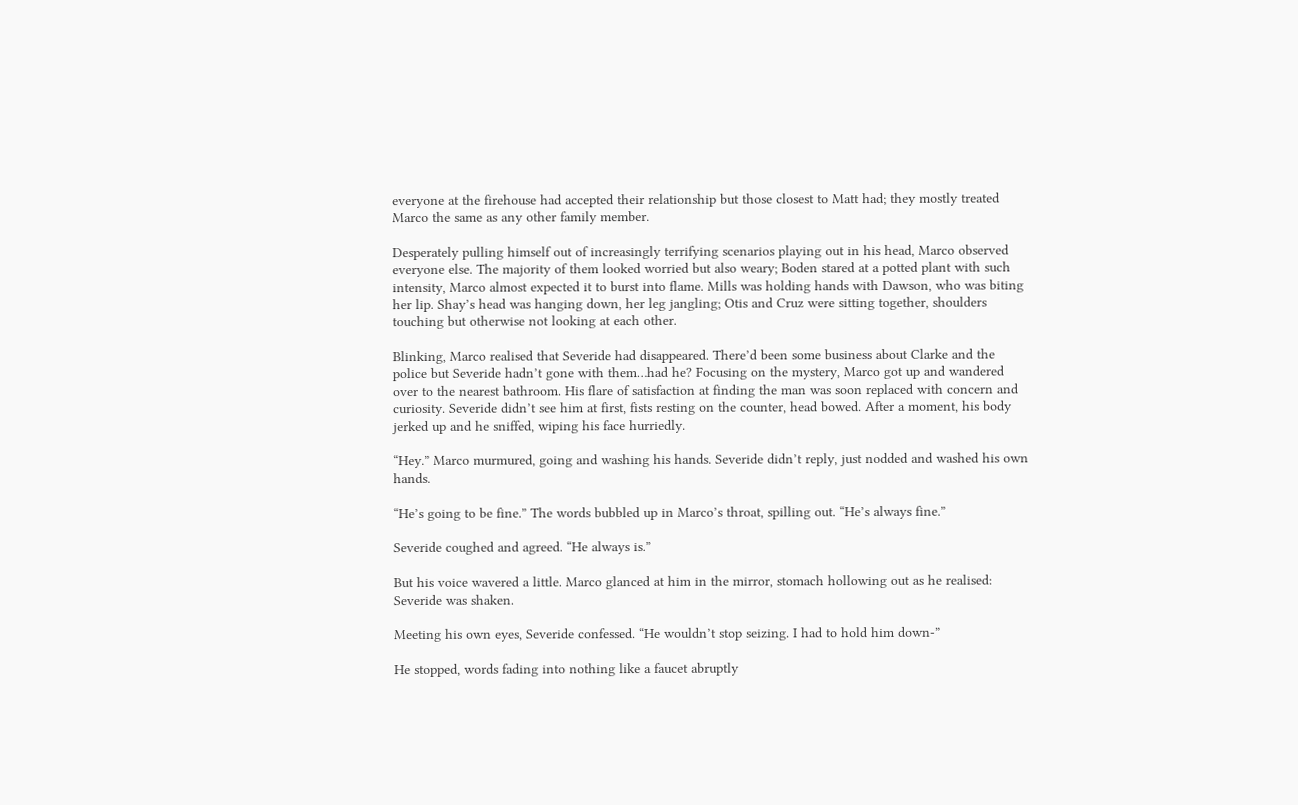everyone at the firehouse had accepted their relationship but those closest to Matt had; they mostly treated Marco the same as any other family member.

Desperately pulling himself out of increasingly terrifying scenarios playing out in his head, Marco observed everyone else. The majority of them looked worried but also weary; Boden stared at a potted plant with such intensity, Marco almost expected it to burst into flame. Mills was holding hands with Dawson, who was biting her lip. Shay’s head was hanging down, her leg jangling; Otis and Cruz were sitting together, shoulders touching but otherwise not looking at each other.

Blinking, Marco realised that Severide had disappeared. There’d been some business about Clarke and the police but Severide hadn’t gone with them…had he? Focusing on the mystery, Marco got up and wandered over to the nearest bathroom. His flare of satisfaction at finding the man was soon replaced with concern and curiosity. Severide didn’t see him at first, fists resting on the counter, head bowed. After a moment, his body jerked up and he sniffed, wiping his face hurriedly.

“Hey.” Marco murmured, going and washing his hands. Severide didn’t reply, just nodded and washed his own hands.

“He’s going to be fine.” The words bubbled up in Marco’s throat, spilling out. “He’s always fine.”

Severide coughed and agreed. “He always is.”

But his voice wavered a little. Marco glanced at him in the mirror, stomach hollowing out as he realised: Severide was shaken.

Meeting his own eyes, Severide confessed. “He wouldn’t stop seizing. I had to hold him down-”

He stopped, words fading into nothing like a faucet abruptly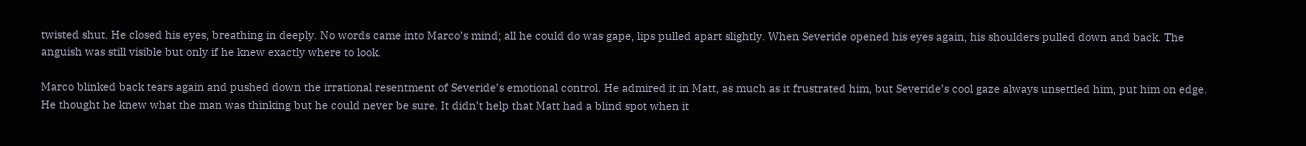twisted shut. He closed his eyes, breathing in deeply. No words came into Marco’s mind; all he could do was gape, lips pulled apart slightly. When Severide opened his eyes again, his shoulders pulled down and back. The anguish was still visible but only if he knew exactly where to look.

Marco blinked back tears again and pushed down the irrational resentment of Severide’s emotional control. He admired it in Matt, as much as it frustrated him, but Severide’s cool gaze always unsettled him, put him on edge. He thought he knew what the man was thinking but he could never be sure. It didn’t help that Matt had a blind spot when it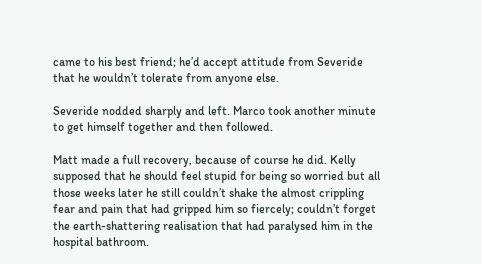came to his best friend; he’d accept attitude from Severide that he wouldn’t tolerate from anyone else.

Severide nodded sharply and left. Marco took another minute to get himself together and then followed.

Matt made a full recovery, because of course he did. Kelly supposed that he should feel stupid for being so worried but all those weeks later he still couldn’t shake the almost crippling fear and pain that had gripped him so fiercely; couldn’t forget the earth-shattering realisation that had paralysed him in the hospital bathroom.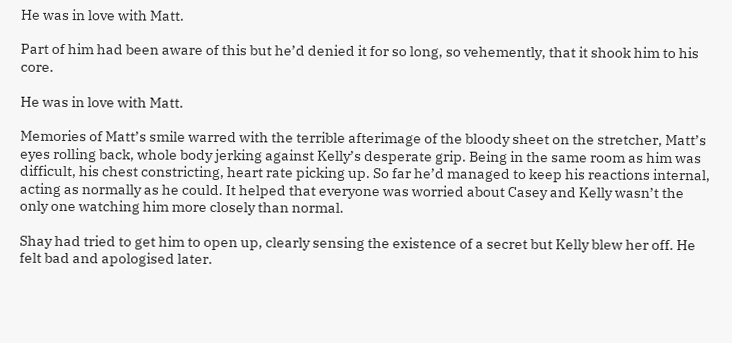He was in love with Matt.

Part of him had been aware of this but he’d denied it for so long, so vehemently, that it shook him to his core.

He was in love with Matt.

Memories of Matt’s smile warred with the terrible afterimage of the bloody sheet on the stretcher, Matt’s eyes rolling back, whole body jerking against Kelly’s desperate grip. Being in the same room as him was difficult, his chest constricting, heart rate picking up. So far he’d managed to keep his reactions internal, acting as normally as he could. It helped that everyone was worried about Casey and Kelly wasn’t the only one watching him more closely than normal.

Shay had tried to get him to open up, clearly sensing the existence of a secret but Kelly blew her off. He felt bad and apologised later.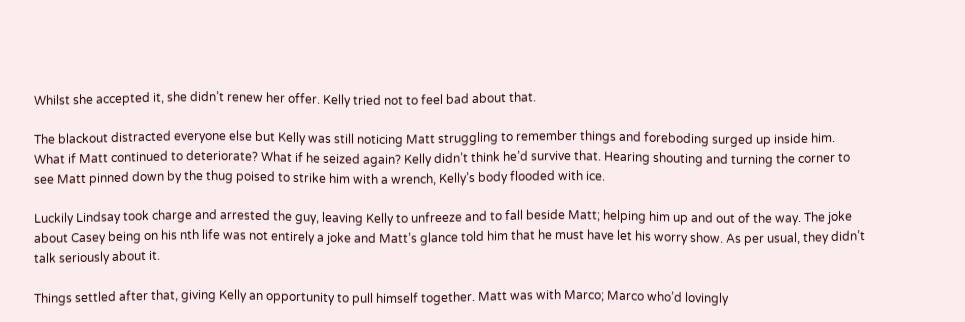Whilst she accepted it, she didn’t renew her offer. Kelly tried not to feel bad about that.

The blackout distracted everyone else but Kelly was still noticing Matt struggling to remember things and foreboding surged up inside him. What if Matt continued to deteriorate? What if he seized again? Kelly didn’t think he’d survive that. Hearing shouting and turning the corner to see Matt pinned down by the thug poised to strike him with a wrench, Kelly’s body flooded with ice.

Luckily Lindsay took charge and arrested the guy, leaving Kelly to unfreeze and to fall beside Matt; helping him up and out of the way. The joke about Casey being on his nth life was not entirely a joke and Matt’s glance told him that he must have let his worry show. As per usual, they didn’t talk seriously about it.

Things settled after that, giving Kelly an opportunity to pull himself together. Matt was with Marco; Marco who’d lovingly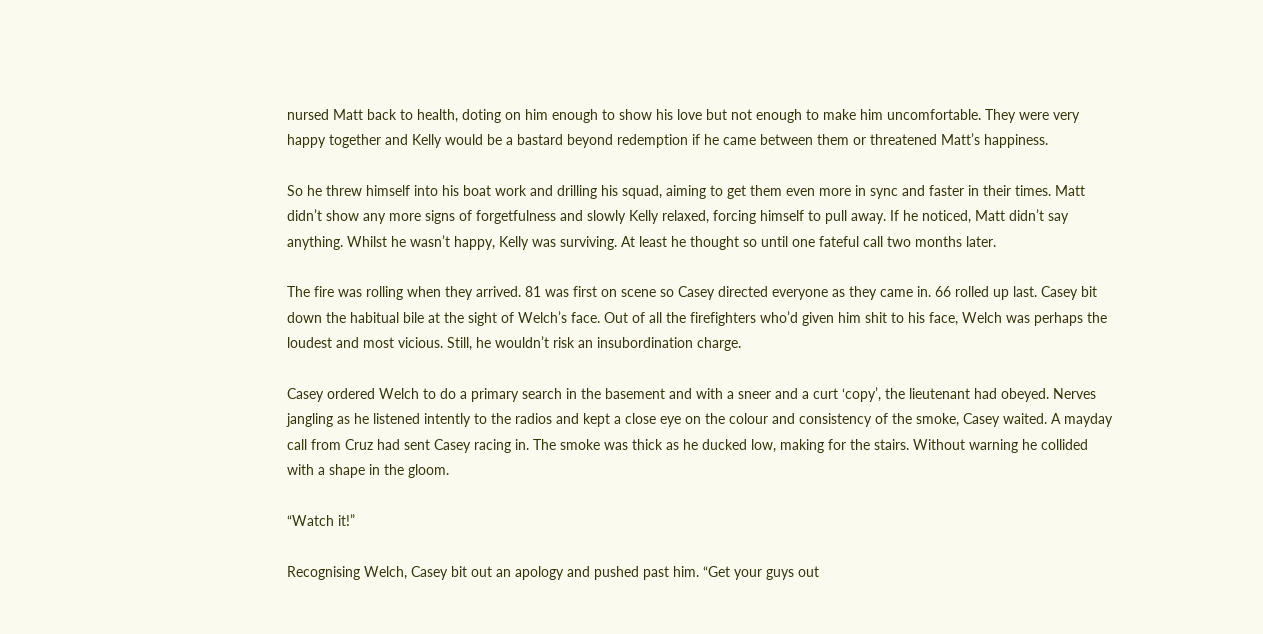nursed Matt back to health, doting on him enough to show his love but not enough to make him uncomfortable. They were very happy together and Kelly would be a bastard beyond redemption if he came between them or threatened Matt’s happiness.

So he threw himself into his boat work and drilling his squad, aiming to get them even more in sync and faster in their times. Matt didn’t show any more signs of forgetfulness and slowly Kelly relaxed, forcing himself to pull away. If he noticed, Matt didn’t say anything. Whilst he wasn’t happy, Kelly was surviving. At least he thought so until one fateful call two months later.

The fire was rolling when they arrived. 81 was first on scene so Casey directed everyone as they came in. 66 rolled up last. Casey bit down the habitual bile at the sight of Welch’s face. Out of all the firefighters who’d given him shit to his face, Welch was perhaps the loudest and most vicious. Still, he wouldn’t risk an insubordination charge.

Casey ordered Welch to do a primary search in the basement and with a sneer and a curt ‘copy’, the lieutenant had obeyed. Nerves jangling as he listened intently to the radios and kept a close eye on the colour and consistency of the smoke, Casey waited. A mayday call from Cruz had sent Casey racing in. The smoke was thick as he ducked low, making for the stairs. Without warning he collided with a shape in the gloom.

“Watch it!”

Recognising Welch, Casey bit out an apology and pushed past him. “Get your guys out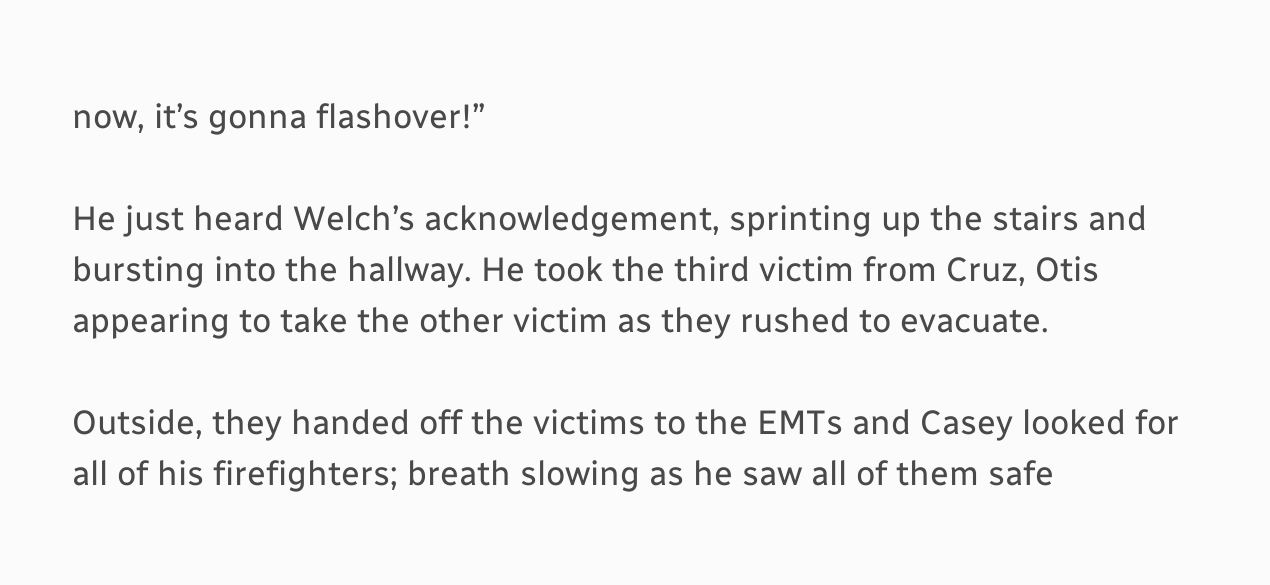now, it’s gonna flashover!”

He just heard Welch’s acknowledgement, sprinting up the stairs and bursting into the hallway. He took the third victim from Cruz, Otis appearing to take the other victim as they rushed to evacuate.

Outside, they handed off the victims to the EMTs and Casey looked for all of his firefighters; breath slowing as he saw all of them safe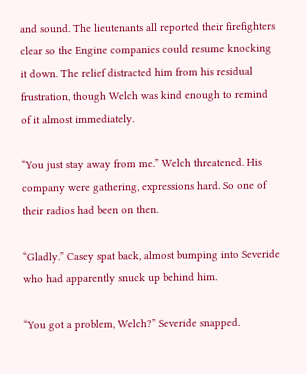and sound. The lieutenants all reported their firefighters clear so the Engine companies could resume knocking it down. The relief distracted him from his residual frustration, though Welch was kind enough to remind of it almost immediately.

“You just stay away from me.” Welch threatened. His company were gathering, expressions hard. So one of their radios had been on then.

“Gladly.” Casey spat back, almost bumping into Severide who had apparently snuck up behind him.

“You got a problem, Welch?” Severide snapped.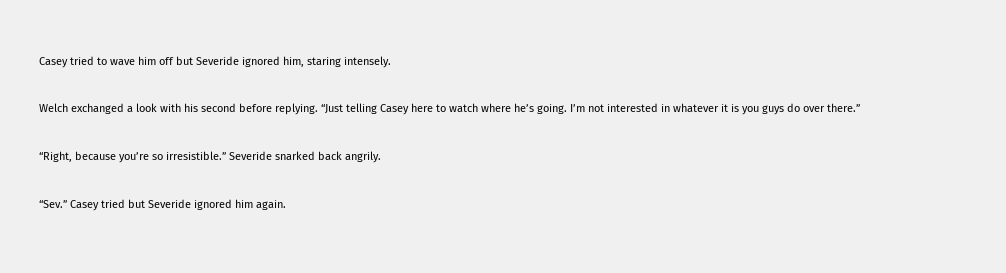Casey tried to wave him off but Severide ignored him, staring intensely.

Welch exchanged a look with his second before replying. “Just telling Casey here to watch where he’s going. I’m not interested in whatever it is you guys do over there.”

“Right, because you’re so irresistible.” Severide snarked back angrily.

“Sev.” Casey tried but Severide ignored him again.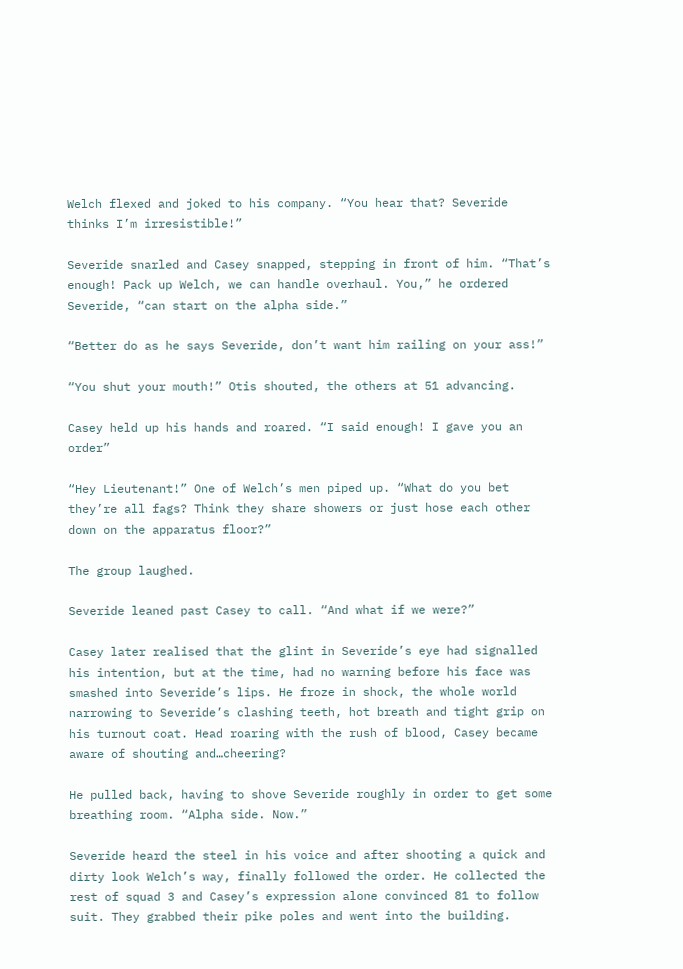Welch flexed and joked to his company. “You hear that? Severide thinks I’m irresistible!”

Severide snarled and Casey snapped, stepping in front of him. “That’s enough! Pack up Welch, we can handle overhaul. You,” he ordered Severide, “can start on the alpha side.”

“Better do as he says Severide, don’t want him railing on your ass!”

“You shut your mouth!” Otis shouted, the others at 51 advancing.

Casey held up his hands and roared. “I said enough! I gave you an order”

“Hey Lieutenant!” One of Welch’s men piped up. “What do you bet they’re all fags? Think they share showers or just hose each other down on the apparatus floor?”

The group laughed.

Severide leaned past Casey to call. “And what if we were?”

Casey later realised that the glint in Severide’s eye had signalled his intention, but at the time, had no warning before his face was smashed into Severide’s lips. He froze in shock, the whole world narrowing to Severide’s clashing teeth, hot breath and tight grip on his turnout coat. Head roaring with the rush of blood, Casey became aware of shouting and…cheering?

He pulled back, having to shove Severide roughly in order to get some breathing room. “Alpha side. Now.”

Severide heard the steel in his voice and after shooting a quick and dirty look Welch’s way, finally followed the order. He collected the rest of squad 3 and Casey’s expression alone convinced 81 to follow suit. They grabbed their pike poles and went into the building.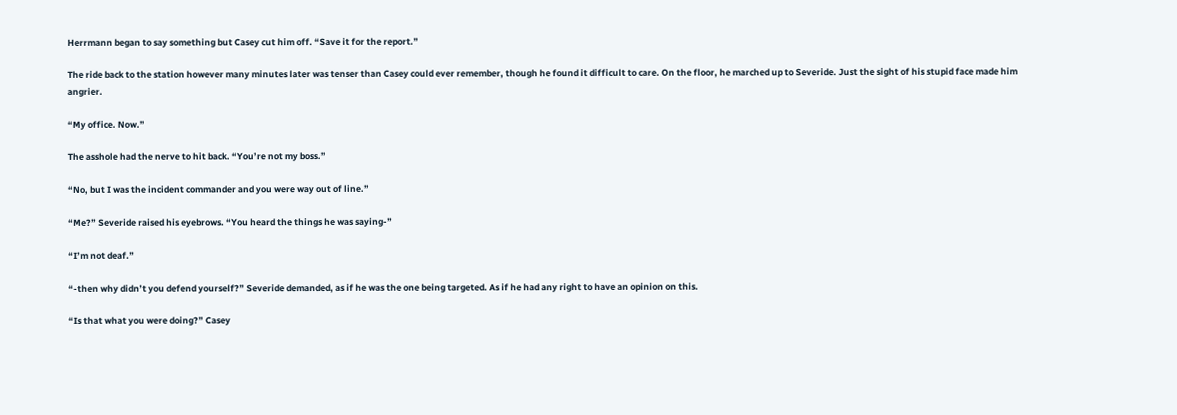Herrmann began to say something but Casey cut him off. “Save it for the report.”

The ride back to the station however many minutes later was tenser than Casey could ever remember, though he found it difficult to care. On the floor, he marched up to Severide. Just the sight of his stupid face made him angrier.

“My office. Now.”

The asshole had the nerve to hit back. “You’re not my boss.”

“No, but I was the incident commander and you were way out of line.”

“Me?” Severide raised his eyebrows. “You heard the things he was saying-”

“I’m not deaf.”

“-then why didn’t you defend yourself?” Severide demanded, as if he was the one being targeted. As if he had any right to have an opinion on this.

“Is that what you were doing?” Casey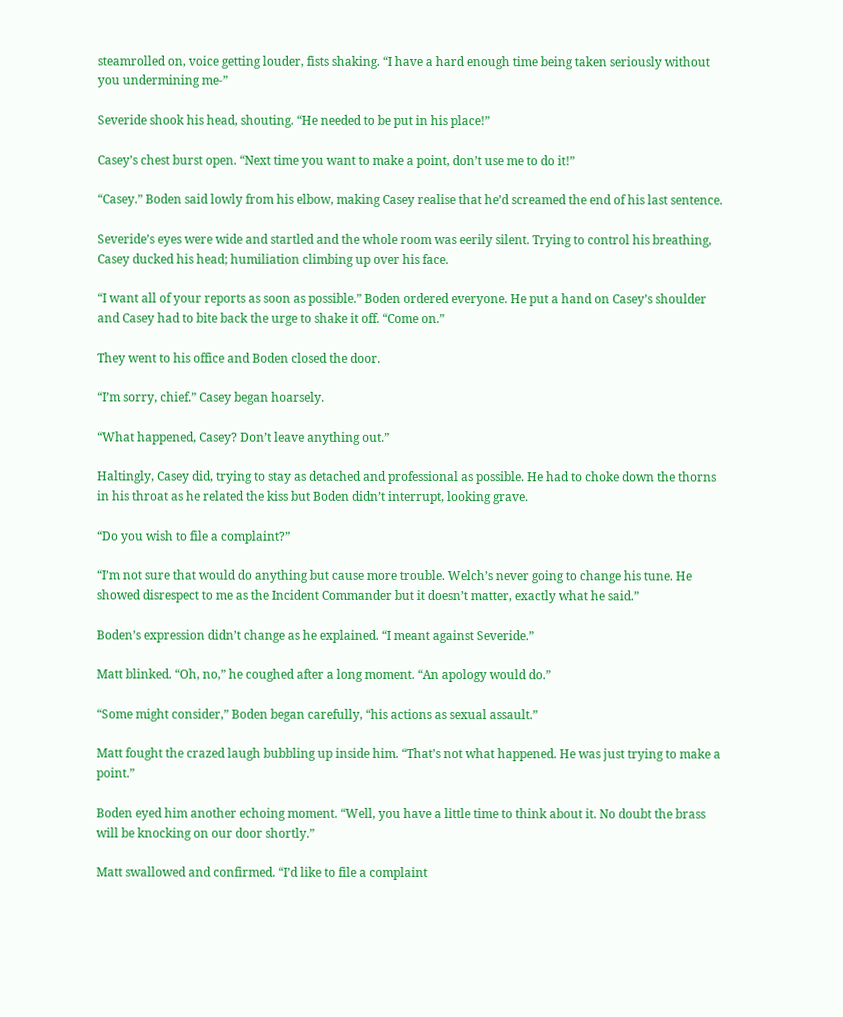steamrolled on, voice getting louder, fists shaking. “I have a hard enough time being taken seriously without you undermining me-”

Severide shook his head, shouting. “He needed to be put in his place!”

Casey’s chest burst open. “Next time you want to make a point, don’t use me to do it!”

“Casey.” Boden said lowly from his elbow, making Casey realise that he’d screamed the end of his last sentence.

Severide’s eyes were wide and startled and the whole room was eerily silent. Trying to control his breathing, Casey ducked his head; humiliation climbing up over his face.

“I want all of your reports as soon as possible.” Boden ordered everyone. He put a hand on Casey’s shoulder and Casey had to bite back the urge to shake it off. “Come on.”

They went to his office and Boden closed the door.

“I’m sorry, chief.” Casey began hoarsely.

“What happened, Casey? Don’t leave anything out.”

Haltingly, Casey did, trying to stay as detached and professional as possible. He had to choke down the thorns in his throat as he related the kiss but Boden didn’t interrupt, looking grave.

“Do you wish to file a complaint?”

“I’m not sure that would do anything but cause more trouble. Welch’s never going to change his tune. He showed disrespect to me as the Incident Commander but it doesn’t matter, exactly what he said.”

Boden’s expression didn’t change as he explained. “I meant against Severide.”

Matt blinked. “Oh, no,” he coughed after a long moment. “An apology would do.”

“Some might consider,” Boden began carefully, “his actions as sexual assault.”

Matt fought the crazed laugh bubbling up inside him. “That’s not what happened. He was just trying to make a point.”

Boden eyed him another echoing moment. “Well, you have a little time to think about it. No doubt the brass will be knocking on our door shortly.”

Matt swallowed and confirmed. “I’d like to file a complaint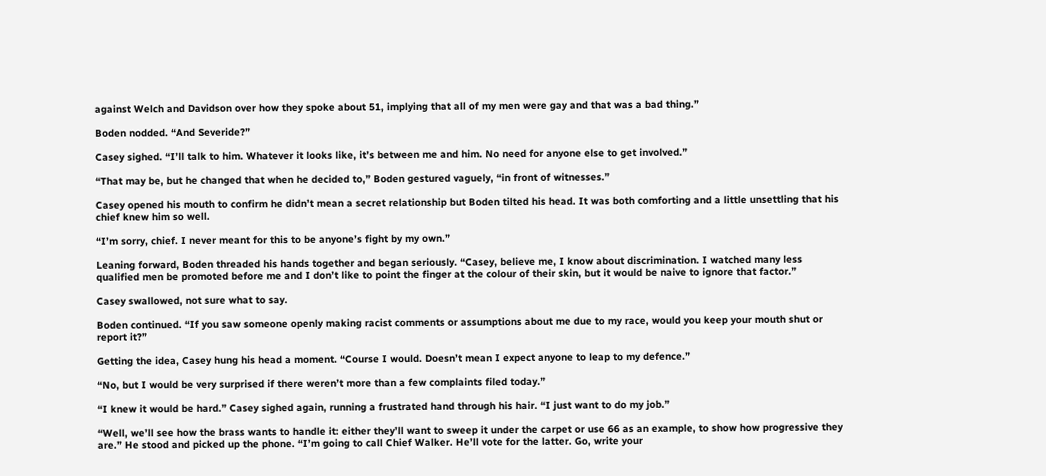against Welch and Davidson over how they spoke about 51, implying that all of my men were gay and that was a bad thing.”

Boden nodded. “And Severide?”

Casey sighed. “I’ll talk to him. Whatever it looks like, it’s between me and him. No need for anyone else to get involved.”

“That may be, but he changed that when he decided to,” Boden gestured vaguely, “in front of witnesses.”

Casey opened his mouth to confirm he didn’t mean a secret relationship but Boden tilted his head. It was both comforting and a little unsettling that his chief knew him so well.

“I’m sorry, chief. I never meant for this to be anyone’s fight by my own.”

Leaning forward, Boden threaded his hands together and began seriously. “Casey, believe me, I know about discrimination. I watched many less qualified men be promoted before me and I don’t like to point the finger at the colour of their skin, but it would be naive to ignore that factor.”

Casey swallowed, not sure what to say.

Boden continued. “If you saw someone openly making racist comments or assumptions about me due to my race, would you keep your mouth shut or report it?”

Getting the idea, Casey hung his head a moment. “Course I would. Doesn’t mean I expect anyone to leap to my defence.”

“No, but I would be very surprised if there weren’t more than a few complaints filed today.”

“I knew it would be hard.” Casey sighed again, running a frustrated hand through his hair. “I just want to do my job.”

“Well, we’ll see how the brass wants to handle it: either they’ll want to sweep it under the carpet or use 66 as an example, to show how progressive they are.” He stood and picked up the phone. “I’m going to call Chief Walker. He’ll vote for the latter. Go, write your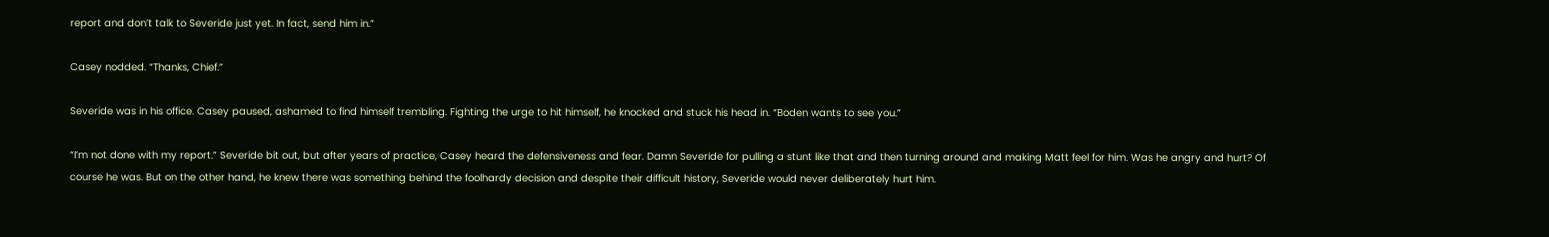report and don’t talk to Severide just yet. In fact, send him in.”

Casey nodded. “Thanks, Chief.”

Severide was in his office. Casey paused, ashamed to find himself trembling. Fighting the urge to hit himself, he knocked and stuck his head in. “Boden wants to see you.”

“I’m not done with my report.” Severide bit out, but after years of practice, Casey heard the defensiveness and fear. Damn Severide for pulling a stunt like that and then turning around and making Matt feel for him. Was he angry and hurt? Of course he was. But on the other hand, he knew there was something behind the foolhardy decision and despite their difficult history, Severide would never deliberately hurt him.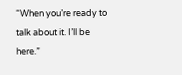“When you’re ready to talk about it. I’ll be here.”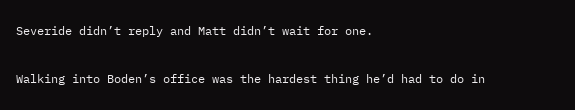Severide didn’t reply and Matt didn’t wait for one.

Walking into Boden’s office was the hardest thing he’d had to do in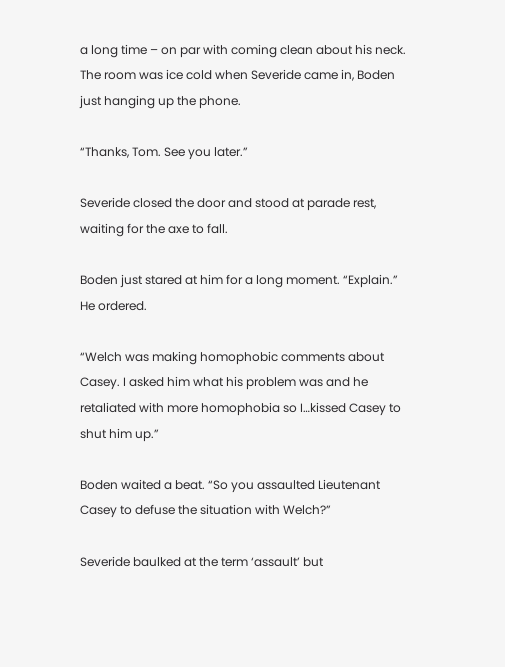a long time – on par with coming clean about his neck. The room was ice cold when Severide came in, Boden just hanging up the phone.

“Thanks, Tom. See you later.”

Severide closed the door and stood at parade rest, waiting for the axe to fall.

Boden just stared at him for a long moment. “Explain.” He ordered.

“Welch was making homophobic comments about Casey. I asked him what his problem was and he retaliated with more homophobia so I…kissed Casey to shut him up.”

Boden waited a beat. “So you assaulted Lieutenant Casey to defuse the situation with Welch?”

Severide baulked at the term ‘assault’ but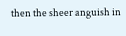then the sheer anguish in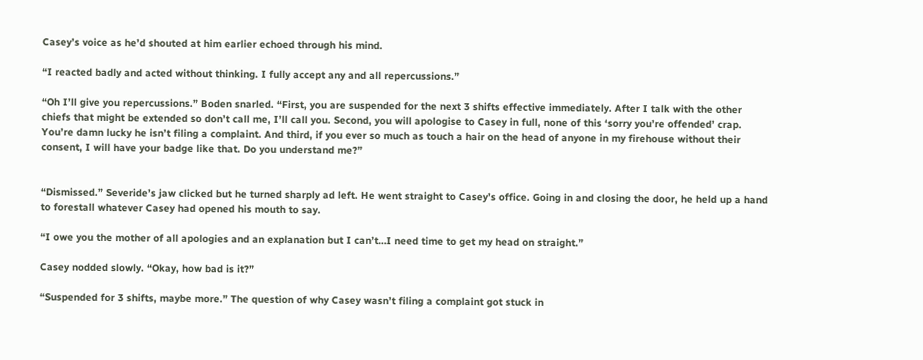Casey’s voice as he’d shouted at him earlier echoed through his mind.

“I reacted badly and acted without thinking. I fully accept any and all repercussions.”

“Oh I’ll give you repercussions.” Boden snarled. “First, you are suspended for the next 3 shifts effective immediately. After I talk with the other chiefs that might be extended so don’t call me, I’ll call you. Second, you will apologise to Casey in full, none of this ‘sorry you’re offended’ crap. You’re damn lucky he isn’t filing a complaint. And third, if you ever so much as touch a hair on the head of anyone in my firehouse without their consent, I will have your badge like that. Do you understand me?”


“Dismissed.” Severide’s jaw clicked but he turned sharply ad left. He went straight to Casey’s office. Going in and closing the door, he held up a hand to forestall whatever Casey had opened his mouth to say.

“I owe you the mother of all apologies and an explanation but I can’t…I need time to get my head on straight.”

Casey nodded slowly. “Okay, how bad is it?”

“Suspended for 3 shifts, maybe more.” The question of why Casey wasn’t filing a complaint got stuck in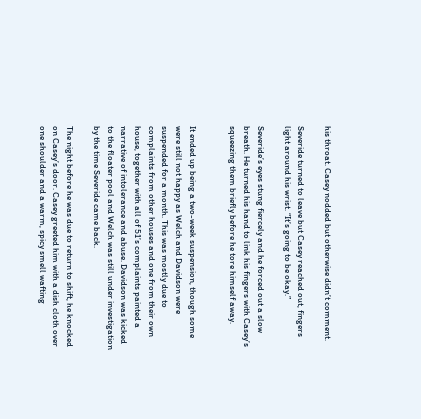his throat. Casey nodded but otherwise didn’t comment.

Severide turned to leave but Casey reached out, fingers light around his wrist. “It’s going to be okay.”

Severide’s eyes stung fiercely and he forced out a slow breath. He turned his hand to link his fingers with Casey’s squeezing them briefly before he tore himself away.


It ended up being a two-week suspension, though some were still not happy as Welch and Davidson were suspended for a month. This was mostly due to complaints from other houses and one from their own house, together with all of 51’s complaints painted a narrative of intolerance and abuse. Davidson was kicked to the floater pool and Welch was still under investigation by the time Severide came back.

The night before he was due to return to shift, he knocked on Casey’s door. Casey greeted him with a dish cloth over one shoulder and a warm, spicy smell wafting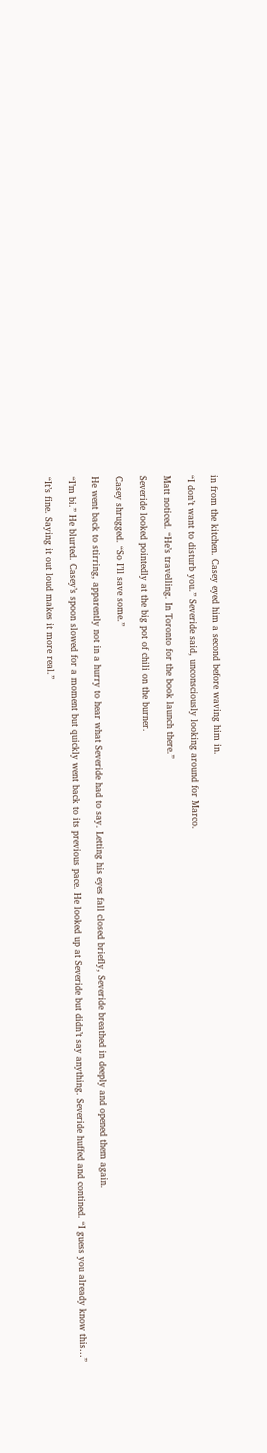in from the kitchen. Casey eyed him a second before waving him in.

“I don’t want to disturb you.” Severide said, unconsciously looking around for Marco.

Matt noticed. “He’s travelling. In Toronto for the book launch there.”

Severide looked pointedly at the big pot of chili on the burner.

Casey shrugged. “So I’ll save some.”

He went back to stirring, apparently not in a hurry to hear what Severide had to say. Letting his eyes fall closed briefly, Severide breathed in deeply and opened them again.

“I’m bi.” He blurted. Casey’s spoon slowed for a moment but quickly went back to its previous pace. He looked up at Severide but didn’t say anything. Severide huffed and contined. “I guess you already know this…”

“It’s fine. Saying it out loud makes it more real.”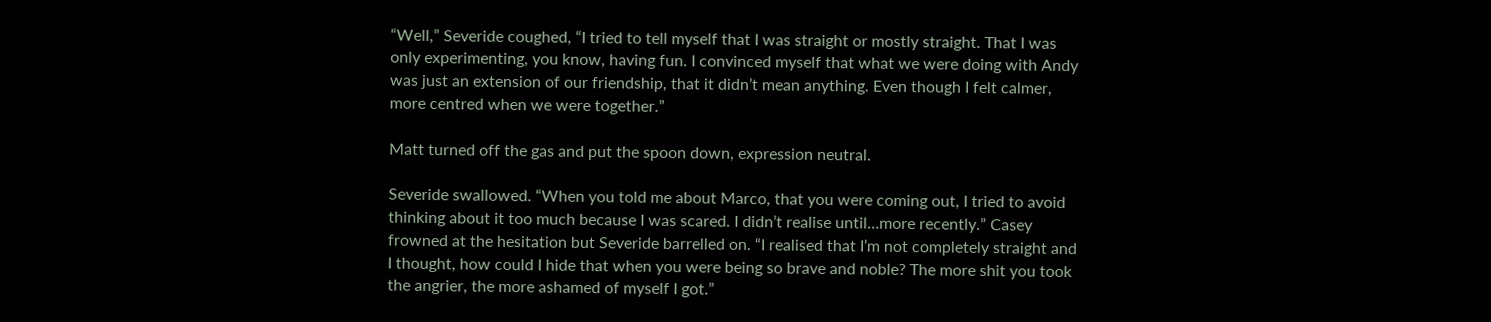“Well,” Severide coughed, “I tried to tell myself that I was straight or mostly straight. That I was only experimenting, you know, having fun. I convinced myself that what we were doing with Andy was just an extension of our friendship, that it didn’t mean anything. Even though I felt calmer, more centred when we were together.”

Matt turned off the gas and put the spoon down, expression neutral.

Severide swallowed. “When you told me about Marco, that you were coming out, I tried to avoid thinking about it too much because I was scared. I didn’t realise until…more recently.” Casey frowned at the hesitation but Severide barrelled on. “I realised that I’m not completely straight and I thought, how could I hide that when you were being so brave and noble? The more shit you took the angrier, the more ashamed of myself I got.”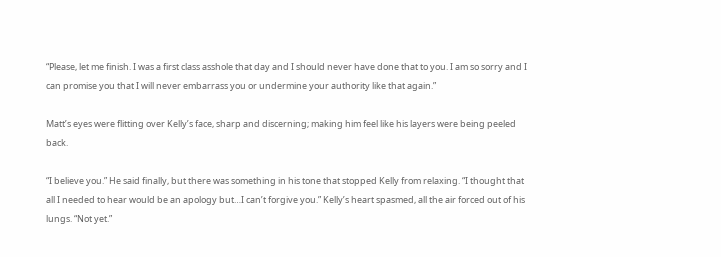“Please, let me finish. I was a first class asshole that day and I should never have done that to you. I am so sorry and I can promise you that I will never embarrass you or undermine your authority like that again.”

Matt’s eyes were flitting over Kelly’s face, sharp and discerning; making him feel like his layers were being peeled back.

“I believe you.” He said finally, but there was something in his tone that stopped Kelly from relaxing. “I thought that all I needed to hear would be an apology but…I can’t forgive you.” Kelly’s heart spasmed, all the air forced out of his lungs. “Not yet.”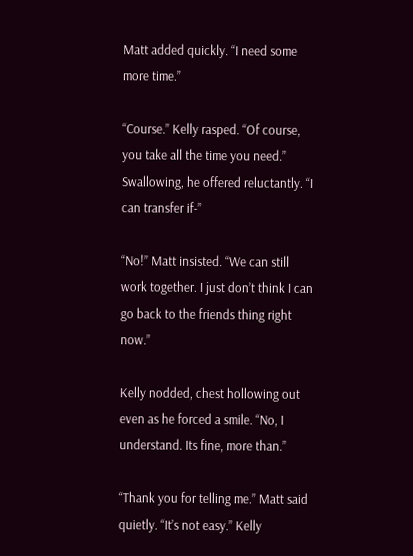Matt added quickly. “I need some more time.”

“Course.” Kelly rasped. “Of course, you take all the time you need.” Swallowing, he offered reluctantly. “I can transfer if-”

“No!” Matt insisted. “We can still work together. I just don’t think I can go back to the friends thing right now.”

Kelly nodded, chest hollowing out even as he forced a smile. “No, I understand. Its fine, more than.”

“Thank you for telling me.” Matt said quietly. “It’s not easy.” Kelly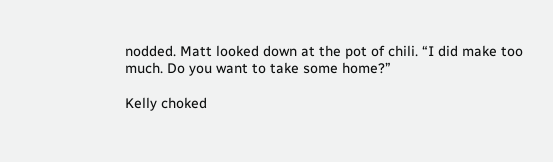nodded. Matt looked down at the pot of chili. “I did make too much. Do you want to take some home?”

Kelly choked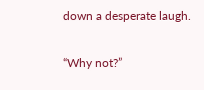down a desperate laugh.

“Why not?”